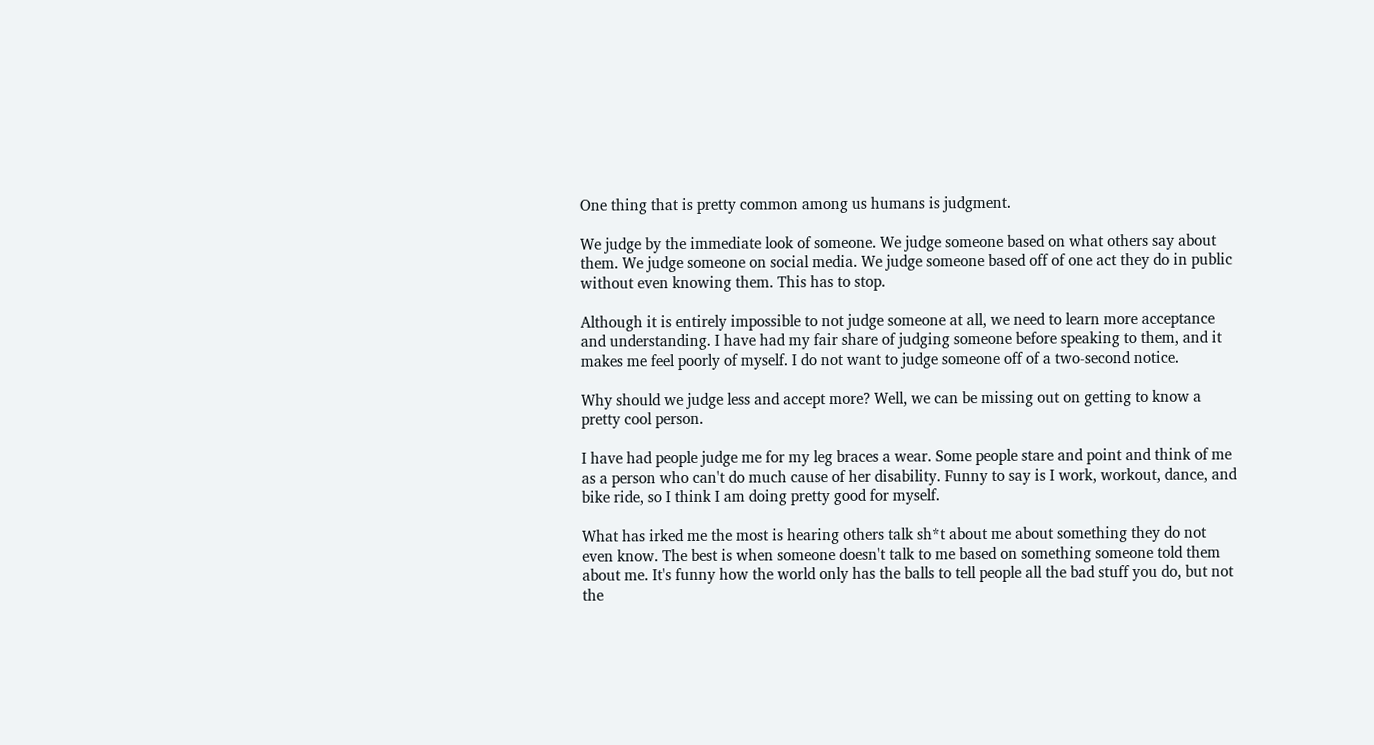One thing that is pretty common among us humans is judgment.

We judge by the immediate look of someone. We judge someone based on what others say about them. We judge someone on social media. We judge someone based off of one act they do in public without even knowing them. This has to stop.

Although it is entirely impossible to not judge someone at all, we need to learn more acceptance and understanding. I have had my fair share of judging someone before speaking to them, and it makes me feel poorly of myself. I do not want to judge someone off of a two-second notice.

Why should we judge less and accept more? Well, we can be missing out on getting to know a pretty cool person.

I have had people judge me for my leg braces a wear. Some people stare and point and think of me as a person who can't do much cause of her disability. Funny to say is I work, workout, dance, and bike ride, so I think I am doing pretty good for myself.

What has irked me the most is hearing others talk sh*t about me about something they do not even know. The best is when someone doesn't talk to me based on something someone told them about me. It's funny how the world only has the balls to tell people all the bad stuff you do, but not the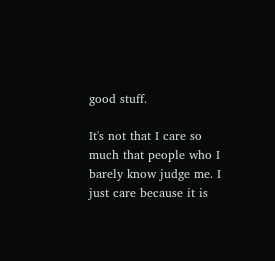good stuff.

It's not that I care so much that people who I barely know judge me. I just care because it is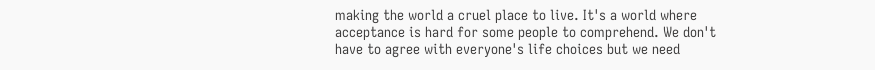making the world a cruel place to live. It's a world where acceptance is hard for some people to comprehend. We don't have to agree with everyone's life choices but we need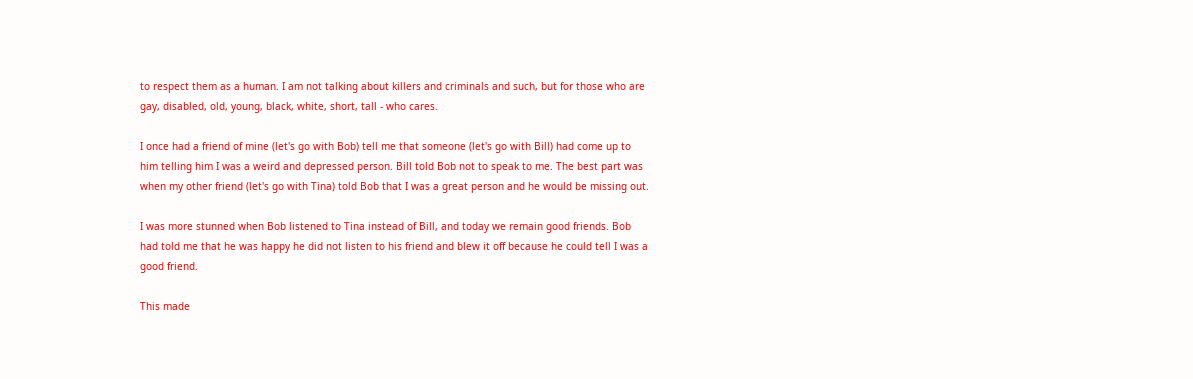to respect them as a human. I am not talking about killers and criminals and such, but for those who are gay, disabled, old, young, black, white, short, tall - who cares.

I once had a friend of mine (let's go with Bob) tell me that someone (let's go with Bill) had come up to him telling him I was a weird and depressed person. Bill told Bob not to speak to me. The best part was when my other friend (let's go with Tina) told Bob that I was a great person and he would be missing out.

I was more stunned when Bob listened to Tina instead of Bill, and today we remain good friends. Bob had told me that he was happy he did not listen to his friend and blew it off because he could tell I was a good friend.

This made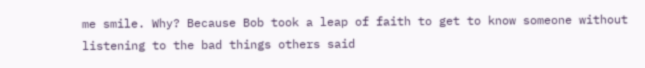me smile. Why? Because Bob took a leap of faith to get to know someone without listening to the bad things others said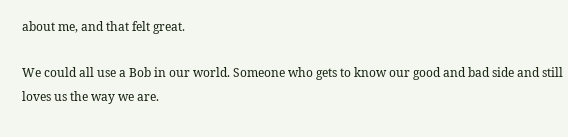about me, and that felt great.

We could all use a Bob in our world. Someone who gets to know our good and bad side and still loves us the way we are.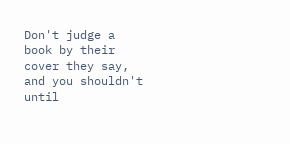Don't judge a book by their cover they say, and you shouldn't until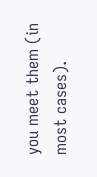you meet them (in most cases).